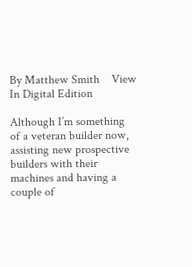By Matthew Smith    View In Digital Edition

Although I’m something of a veteran builder now, assisting new prospective builders with their machines and having a couple of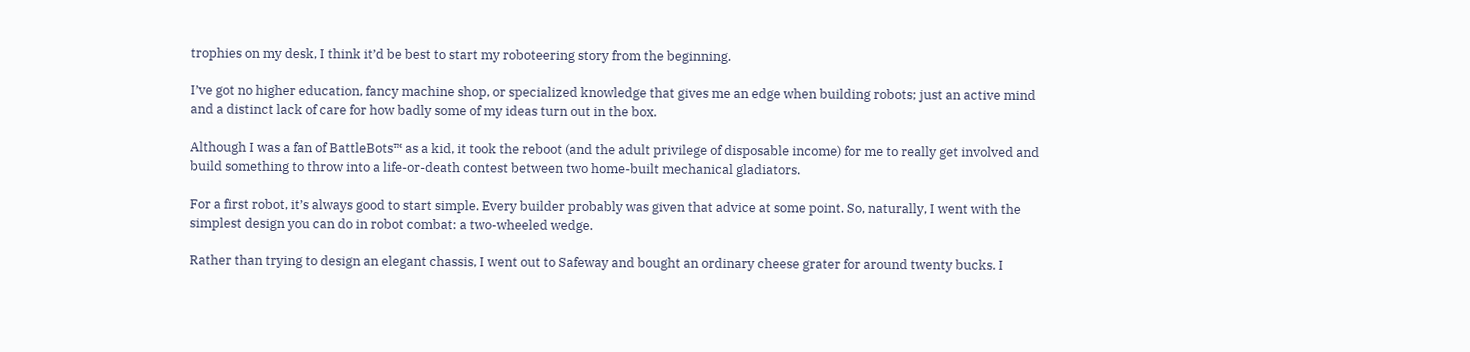trophies on my desk, I think it’d be best to start my roboteering story from the beginning.

I’ve got no higher education, fancy machine shop, or specialized knowledge that gives me an edge when building robots; just an active mind and a distinct lack of care for how badly some of my ideas turn out in the box.

Although I was a fan of BattleBots™ as a kid, it took the reboot (and the adult privilege of disposable income) for me to really get involved and build something to throw into a life-or-death contest between two home-built mechanical gladiators.

For a first robot, it’s always good to start simple. Every builder probably was given that advice at some point. So, naturally, I went with the simplest design you can do in robot combat: a two-wheeled wedge.

Rather than trying to design an elegant chassis, I went out to Safeway and bought an ordinary cheese grater for around twenty bucks. I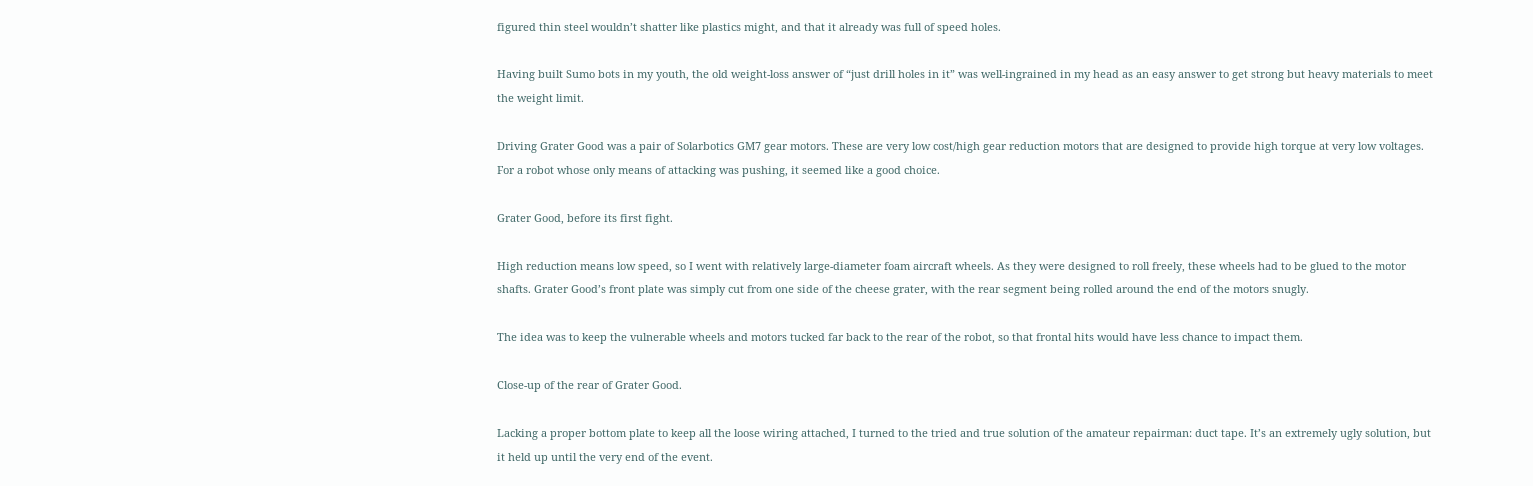figured thin steel wouldn’t shatter like plastics might, and that it already was full of speed holes.

Having built Sumo bots in my youth, the old weight-loss answer of “just drill holes in it” was well-ingrained in my head as an easy answer to get strong but heavy materials to meet the weight limit.

Driving Grater Good was a pair of Solarbotics GM7 gear motors. These are very low cost/high gear reduction motors that are designed to provide high torque at very low voltages. For a robot whose only means of attacking was pushing, it seemed like a good choice.

Grater Good, before its first fight.

High reduction means low speed, so I went with relatively large-diameter foam aircraft wheels. As they were designed to roll freely, these wheels had to be glued to the motor shafts. Grater Good’s front plate was simply cut from one side of the cheese grater, with the rear segment being rolled around the end of the motors snugly.

The idea was to keep the vulnerable wheels and motors tucked far back to the rear of the robot, so that frontal hits would have less chance to impact them.

Close-up of the rear of Grater Good.

Lacking a proper bottom plate to keep all the loose wiring attached, I turned to the tried and true solution of the amateur repairman: duct tape. It’s an extremely ugly solution, but it held up until the very end of the event.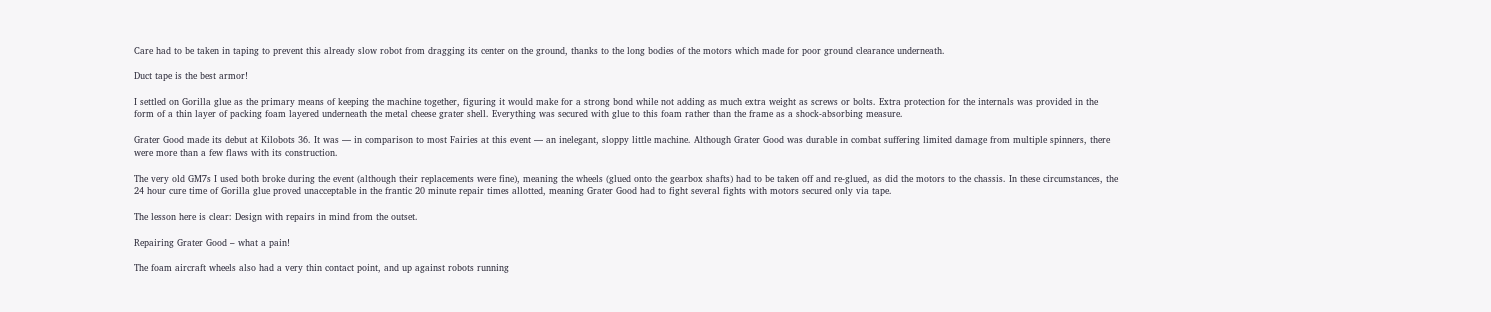Care had to be taken in taping to prevent this already slow robot from dragging its center on the ground, thanks to the long bodies of the motors which made for poor ground clearance underneath.

Duct tape is the best armor!

I settled on Gorilla glue as the primary means of keeping the machine together, figuring it would make for a strong bond while not adding as much extra weight as screws or bolts. Extra protection for the internals was provided in the form of a thin layer of packing foam layered underneath the metal cheese grater shell. Everything was secured with glue to this foam rather than the frame as a shock-absorbing measure.

Grater Good made its debut at Kilobots 36. It was — in comparison to most Fairies at this event — an inelegant, sloppy little machine. Although Grater Good was durable in combat suffering limited damage from multiple spinners, there were more than a few flaws with its construction.

The very old GM7s I used both broke during the event (although their replacements were fine), meaning the wheels (glued onto the gearbox shafts) had to be taken off and re-glued, as did the motors to the chassis. In these circumstances, the 24 hour cure time of Gorilla glue proved unacceptable in the frantic 20 minute repair times allotted, meaning Grater Good had to fight several fights with motors secured only via tape.

The lesson here is clear: Design with repairs in mind from the outset.

Repairing Grater Good – what a pain!

The foam aircraft wheels also had a very thin contact point, and up against robots running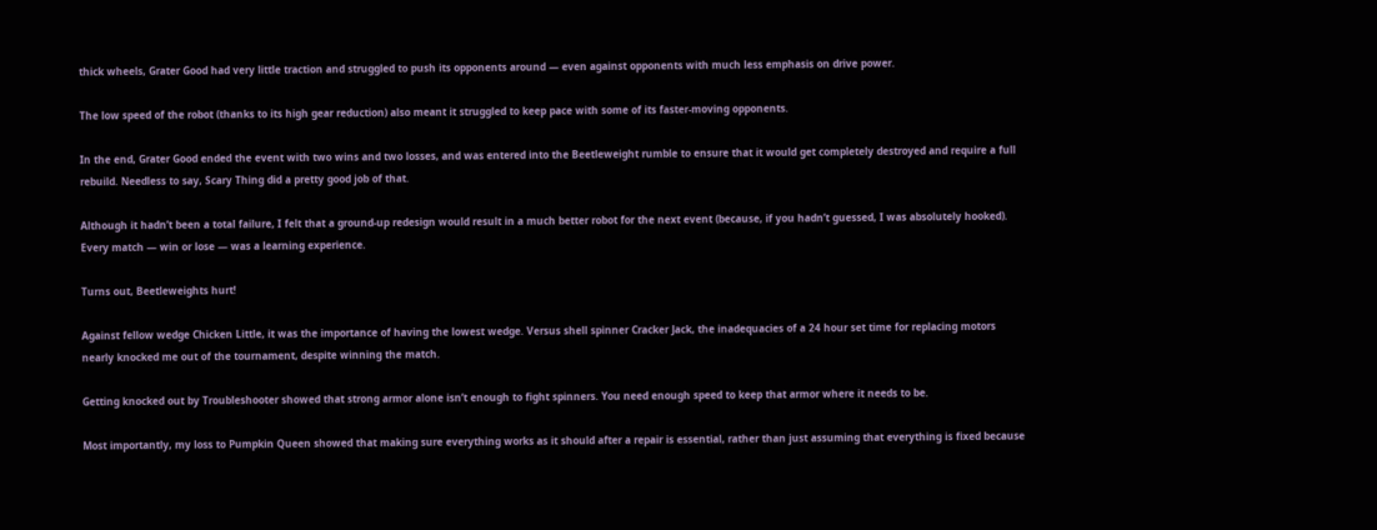thick wheels, Grater Good had very little traction and struggled to push its opponents around — even against opponents with much less emphasis on drive power.

The low speed of the robot (thanks to its high gear reduction) also meant it struggled to keep pace with some of its faster-moving opponents.

In the end, Grater Good ended the event with two wins and two losses, and was entered into the Beetleweight rumble to ensure that it would get completely destroyed and require a full rebuild. Needless to say, Scary Thing did a pretty good job of that.

Although it hadn’t been a total failure, I felt that a ground-up redesign would result in a much better robot for the next event (because, if you hadn’t guessed, I was absolutely hooked). Every match — win or lose — was a learning experience.

Turns out, Beetleweights hurt!

Against fellow wedge Chicken Little, it was the importance of having the lowest wedge. Versus shell spinner Cracker Jack, the inadequacies of a 24 hour set time for replacing motors nearly knocked me out of the tournament, despite winning the match.

Getting knocked out by Troubleshooter showed that strong armor alone isn’t enough to fight spinners. You need enough speed to keep that armor where it needs to be.

Most importantly, my loss to Pumpkin Queen showed that making sure everything works as it should after a repair is essential, rather than just assuming that everything is fixed because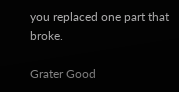you replaced one part that broke.

Grater Good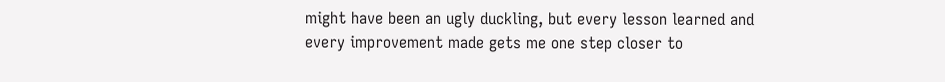might have been an ugly duckling, but every lesson learned and every improvement made gets me one step closer to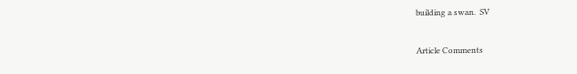building a swan.  SV

Article Comments